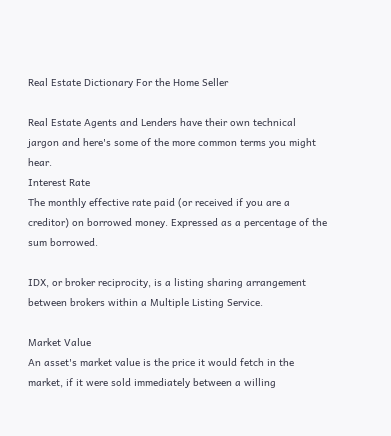Real Estate Dictionary For the Home Seller

Real Estate Agents and Lenders have their own technical jargon and here's some of the more common terms you might hear.
Interest Rate
The monthly effective rate paid (or received if you are a creditor) on borrowed money. Expressed as a percentage of the sum borrowed.

IDX, or broker reciprocity, is a listing sharing arrangement between brokers within a Multiple Listing Service.

Market Value
An asset's market value is the price it would fetch in the market, if it were sold immediately between a willing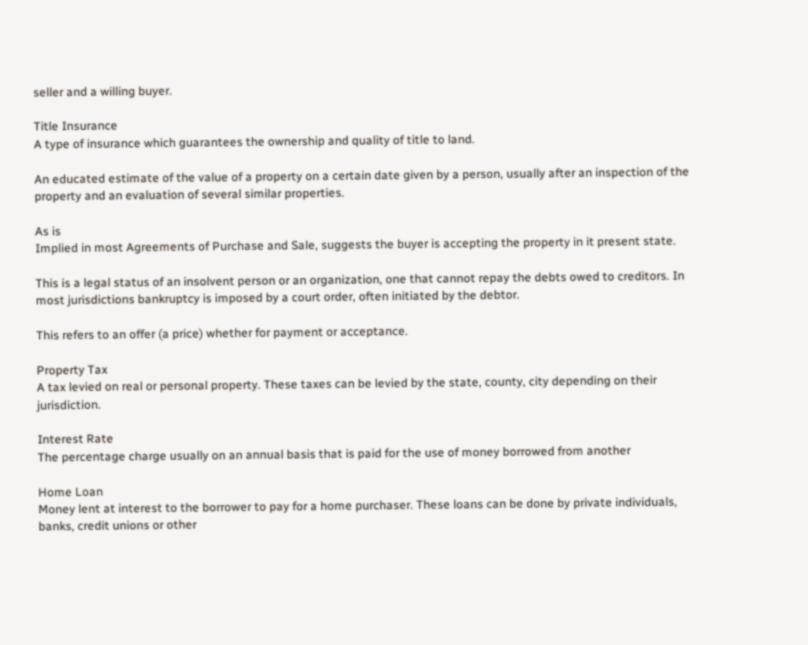seller and a willing buyer.

Title Insurance
A type of insurance which guarantees the ownership and quality of title to land.

An educated estimate of the value of a property on a certain date given by a person, usually after an inspection of the property and an evaluation of several similar properties.

As is
Implied in most Agreements of Purchase and Sale, suggests the buyer is accepting the property in it present state.

This is a legal status of an insolvent person or an organization, one that cannot repay the debts owed to creditors. In most jurisdictions bankruptcy is imposed by a court order, often initiated by the debtor.

This refers to an offer (a price) whether for payment or acceptance.

Property Tax
A tax levied on real or personal property. These taxes can be levied by the state, county, city depending on their jurisdiction.

Interest Rate
The percentage charge usually on an annual basis that is paid for the use of money borrowed from another

Home Loan
Money lent at interest to the borrower to pay for a home purchaser. These loans can be done by private individuals, banks, credit unions or other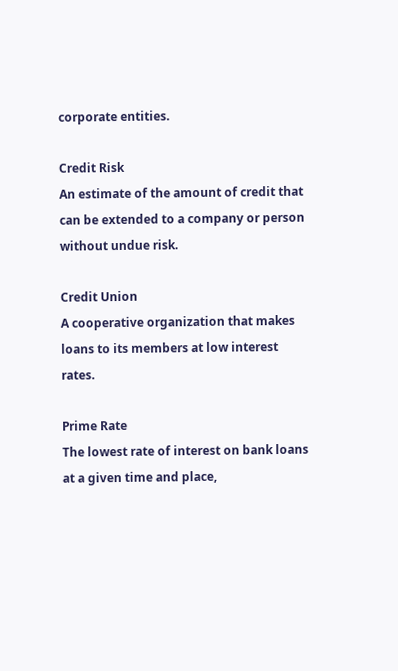corporate entities.

Credit Risk
An estimate of the amount of credit that can be extended to a company or person without undue risk.

Credit Union
A cooperative organization that makes loans to its members at low interest rates.

Prime Rate
The lowest rate of interest on bank loans at a given time and place,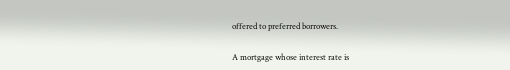offered to preferred borrowers.

A mortgage whose interest rate is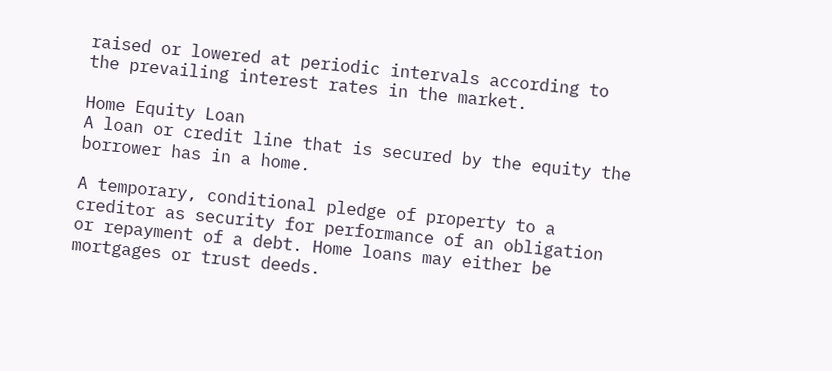raised or lowered at periodic intervals according to the prevailing interest rates in the market.

Home Equity Loan
A loan or credit line that is secured by the equity the borrower has in a home.

A temporary, conditional pledge of property to a creditor as security for performance of an obligation or repayment of a debt. Home loans may either be mortgages or trust deeds.